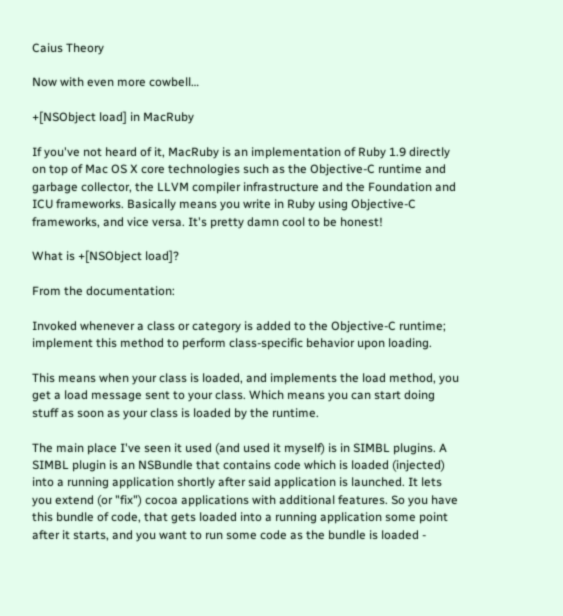Caius Theory

Now with even more cowbell…

+[NSObject load] in MacRuby

If you've not heard of it, MacRuby is an implementation of Ruby 1.9 directly on top of Mac OS X core technologies such as the Objective-C runtime and garbage collector, the LLVM compiler infrastructure and the Foundation and ICU frameworks. Basically means you write in Ruby using Objective-C frameworks, and vice versa. It's pretty damn cool to be honest!

What is +[NSObject load]?

From the documentation:

Invoked whenever a class or category is added to the Objective-C runtime; implement this method to perform class-specific behavior upon loading.

This means when your class is loaded, and implements the load method, you get a load message sent to your class. Which means you can start doing stuff as soon as your class is loaded by the runtime.

The main place I've seen it used (and used it myself) is in SIMBL plugins. A SIMBL plugin is an NSBundle that contains code which is loaded (injected) into a running application shortly after said application is launched. It lets you extend (or "fix") cocoa applications with additional features. So you have this bundle of code, that gets loaded into a running application some point after it starts, and you want to run some code as the bundle is loaded -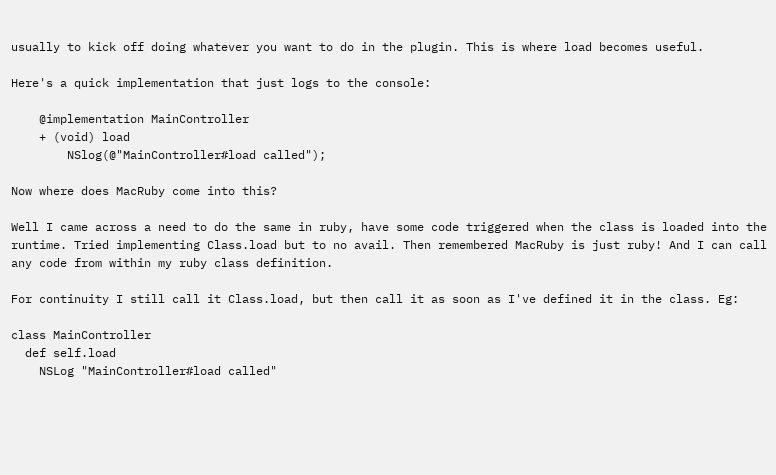usually to kick off doing whatever you want to do in the plugin. This is where load becomes useful.

Here's a quick implementation that just logs to the console:

    @implementation MainController
    + (void) load
        NSlog(@"MainController#load called");

Now where does MacRuby come into this?

Well I came across a need to do the same in ruby, have some code triggered when the class is loaded into the runtime. Tried implementing Class.load but to no avail. Then remembered MacRuby is just ruby! And I can call any code from within my ruby class definition.

For continuity I still call it Class.load, but then call it as soon as I've defined it in the class. Eg:

class MainController
  def self.load
    NSLog "MainController#load called"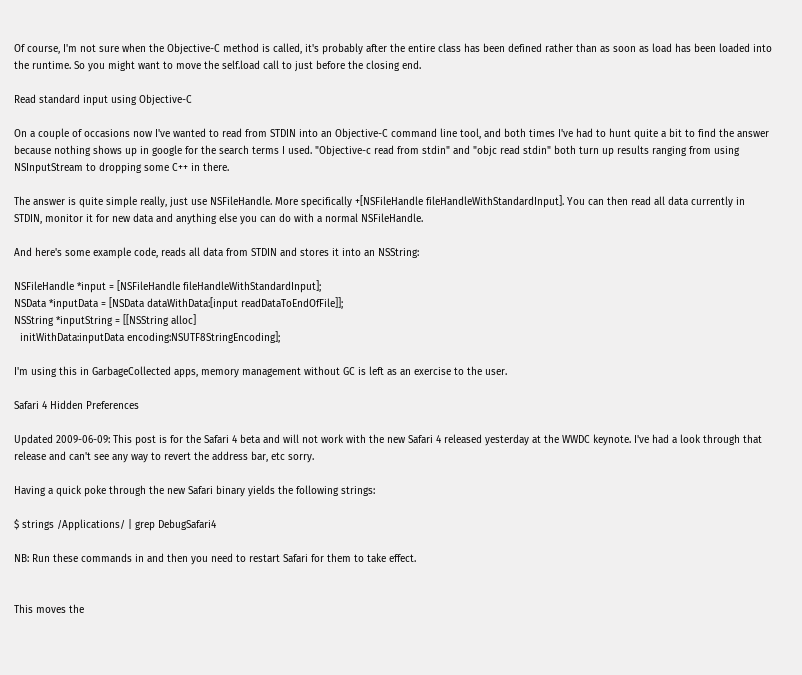Of course, I'm not sure when the Objective-C method is called, it's probably after the entire class has been defined rather than as soon as load has been loaded into the runtime. So you might want to move the self.load call to just before the closing end.

Read standard input using Objective-C

On a couple of occasions now I've wanted to read from STDIN into an Objective-C command line tool, and both times I've had to hunt quite a bit to find the answer because nothing shows up in google for the search terms I used. "Objective-c read from stdin" and "objc read stdin" both turn up results ranging from using NSInputStream to dropping some C++ in there.

The answer is quite simple really, just use NSFileHandle. More specifically +[NSFileHandle fileHandleWithStandardInput]. You can then read all data currently in STDIN, monitor it for new data and anything else you can do with a normal NSFileHandle.

And here's some example code, reads all data from STDIN and stores it into an NSString:

NSFileHandle *input = [NSFileHandle fileHandleWithStandardInput];
NSData *inputData = [NSData dataWithData:[input readDataToEndOfFile]];
NSString *inputString = [[NSString alloc]
  initWithData:inputData encoding:NSUTF8StringEncoding];

I'm using this in GarbageCollected apps, memory management without GC is left as an exercise to the user.

Safari 4 Hidden Preferences

Updated 2009-06-09: This post is for the Safari 4 beta and will not work with the new Safari 4 released yesterday at the WWDC keynote. I've had a look through that release and can't see any way to revert the address bar, etc sorry.

Having a quick poke through the new Safari binary yields the following strings:

$ strings /Applications/ | grep DebugSafari4

NB: Run these commands in and then you need to restart Safari for them to take effect.


This moves the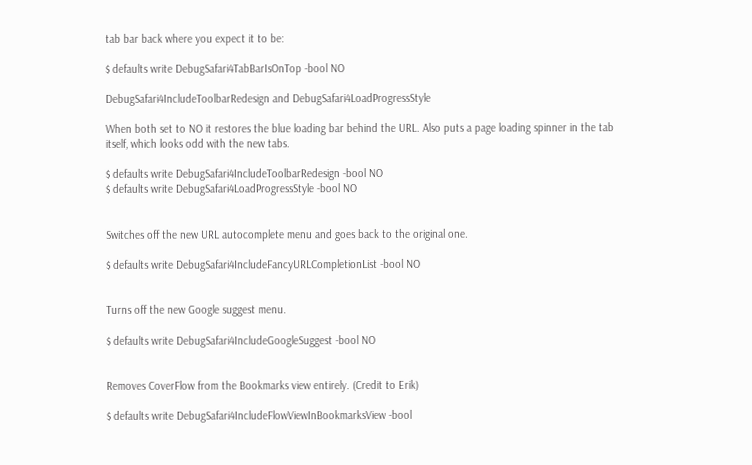tab bar back where you expect it to be:

$ defaults write DebugSafari4TabBarIsOnTop -bool NO

DebugSafari4IncludeToolbarRedesign and DebugSafari4LoadProgressStyle

When both set to NO it restores the blue loading bar behind the URL. Also puts a page loading spinner in the tab itself, which looks odd with the new tabs.

$ defaults write DebugSafari4IncludeToolbarRedesign -bool NO
$ defaults write DebugSafari4LoadProgressStyle -bool NO


Switches off the new URL autocomplete menu and goes back to the original one.

$ defaults write DebugSafari4IncludeFancyURLCompletionList -bool NO


Turns off the new Google suggest menu.

$ defaults write DebugSafari4IncludeGoogleSuggest -bool NO


Removes CoverFlow from the Bookmarks view entirely. (Credit to Erik)

$ defaults write DebugSafari4IncludeFlowViewInBookmarksView -bool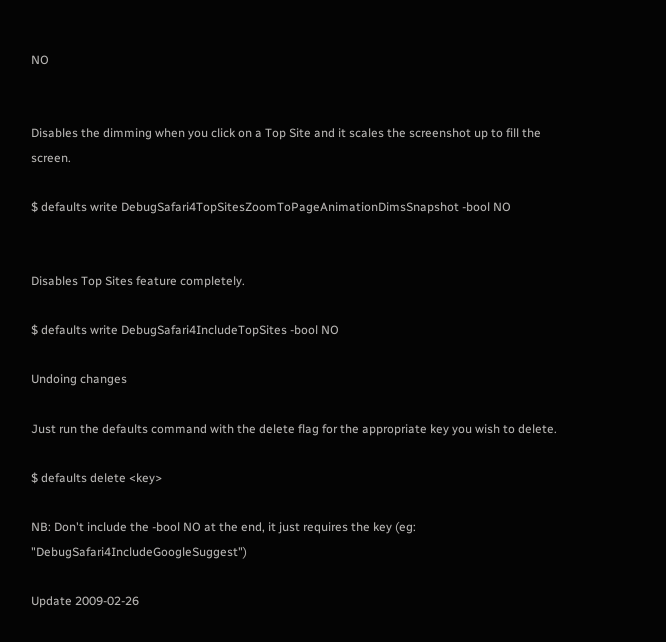NO


Disables the dimming when you click on a Top Site and it scales the screenshot up to fill the screen.

$ defaults write DebugSafari4TopSitesZoomToPageAnimationDimsSnapshot -bool NO


Disables Top Sites feature completely.

$ defaults write DebugSafari4IncludeTopSites -bool NO

Undoing changes

Just run the defaults command with the delete flag for the appropriate key you wish to delete.

$ defaults delete <key>

NB: Don't include the -bool NO at the end, it just requires the key (eg: "DebugSafari4IncludeGoogleSuggest")

Update 2009-02-26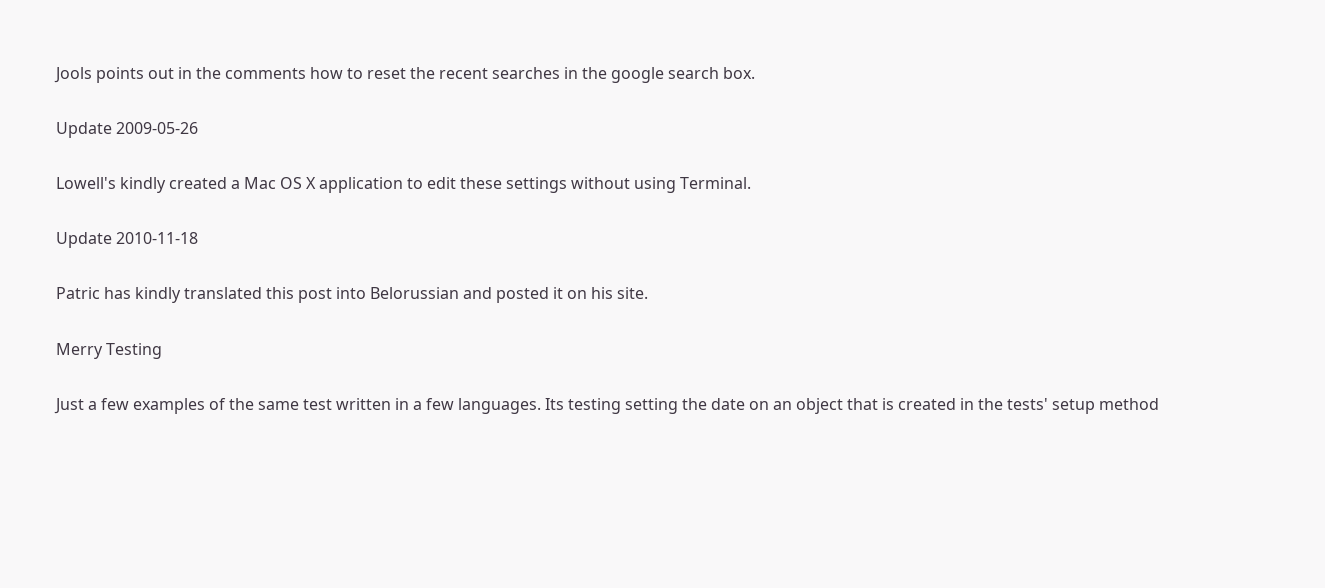Jools points out in the comments how to reset the recent searches in the google search box.

Update 2009-05-26

Lowell's kindly created a Mac OS X application to edit these settings without using Terminal.

Update 2010-11-18

Patric has kindly translated this post into Belorussian and posted it on his site.

Merry Testing

Just a few examples of the same test written in a few languages. Its testing setting the date on an object that is created in the tests' setup method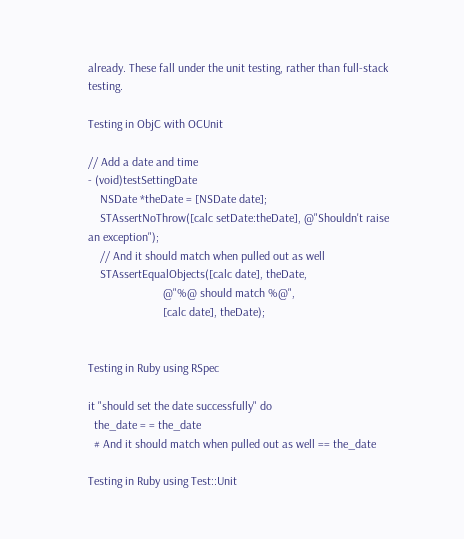already. These fall under the unit testing, rather than full-stack testing.

Testing in ObjC with OCUnit

// Add a date and time
- (void)testSettingDate
    NSDate *theDate = [NSDate date];
    STAssertNoThrow([calc setDate:theDate], @"Shouldn't raise an exception");
    // And it should match when pulled out as well
    STAssertEqualObjects([calc date], theDate,
                         @"%@ should match %@",
                         [calc date], theDate);


Testing in Ruby using RSpec

it "should set the date successfully" do
  the_date = = the_date
  # And it should match when pulled out as well == the_date

Testing in Ruby using Test::Unit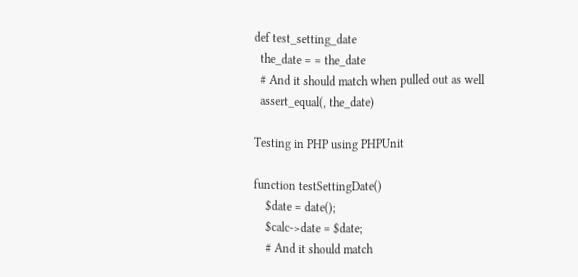def test_setting_date
  the_date = = the_date
  # And it should match when pulled out as well
  assert_equal(, the_date)

Testing in PHP using PHPUnit

function testSettingDate()
    $date = date();
    $calc->date = $date;
    # And it should match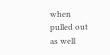when pulled out as well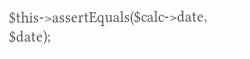$this->assertEquals($calc->date, $date);